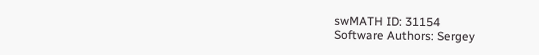swMATH ID: 31154
Software Authors: Sergey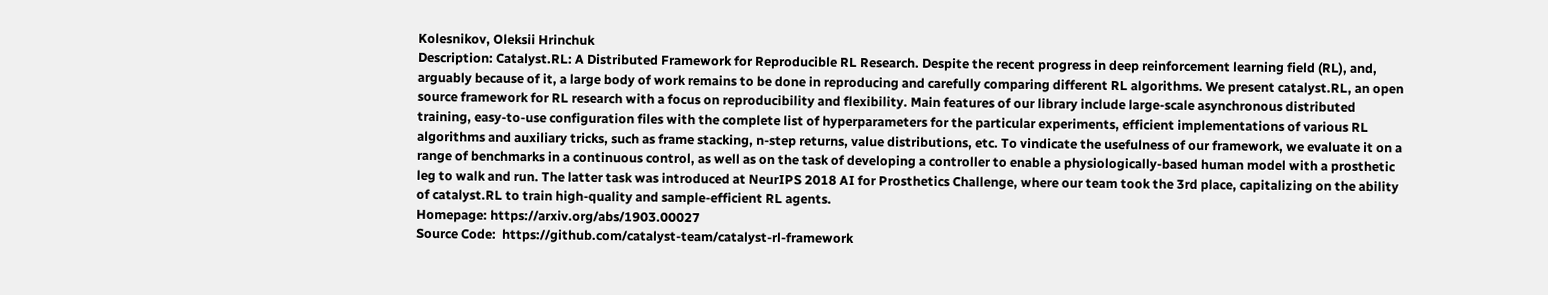Kolesnikov, Oleksii Hrinchuk
Description: Catalyst.RL: A Distributed Framework for Reproducible RL Research. Despite the recent progress in deep reinforcement learning field (RL), and, arguably because of it, a large body of work remains to be done in reproducing and carefully comparing different RL algorithms. We present catalyst.RL, an open source framework for RL research with a focus on reproducibility and flexibility. Main features of our library include large-scale asynchronous distributed training, easy-to-use configuration files with the complete list of hyperparameters for the particular experiments, efficient implementations of various RL algorithms and auxiliary tricks, such as frame stacking, n-step returns, value distributions, etc. To vindicate the usefulness of our framework, we evaluate it on a range of benchmarks in a continuous control, as well as on the task of developing a controller to enable a physiologically-based human model with a prosthetic leg to walk and run. The latter task was introduced at NeurIPS 2018 AI for Prosthetics Challenge, where our team took the 3rd place, capitalizing on the ability of catalyst.RL to train high-quality and sample-efficient RL agents.
Homepage: https://arxiv.org/abs/1903.00027
Source Code:  https://github.com/catalyst-team/catalyst-rl-framework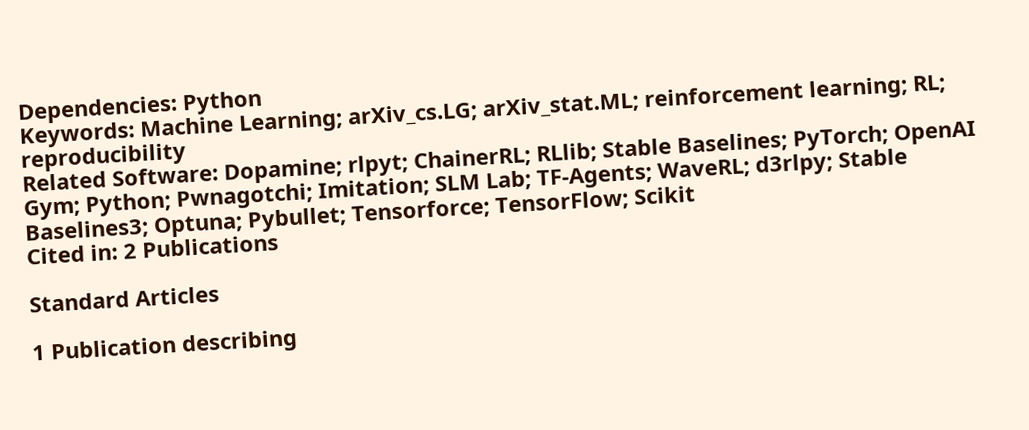Dependencies: Python
Keywords: Machine Learning; arXiv_cs.LG; arXiv_stat.ML; reinforcement learning; RL; reproducibility
Related Software: Dopamine; rlpyt; ChainerRL; RLlib; Stable Baselines; PyTorch; OpenAI Gym; Python; Pwnagotchi; Imitation; SLM Lab; TF-Agents; WaveRL; d3rlpy; Stable Baselines3; Optuna; Pybullet; Tensorforce; TensorFlow; Scikit
Cited in: 2 Publications

Standard Articles

1 Publication describing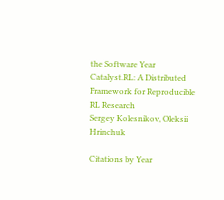the Software Year
Catalyst.RL: A Distributed Framework for Reproducible RL Research
Sergey Kolesnikov, Oleksii Hrinchuk

Citations by Year